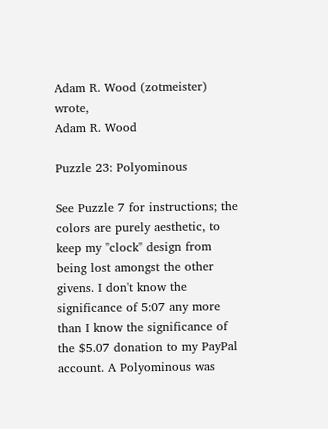Adam R. Wood (zotmeister) wrote,
Adam R. Wood

Puzzle 23: Polyominous

See Puzzle 7 for instructions; the colors are purely aesthetic, to keep my "clock" design from being lost amongst the other givens. I don't know the significance of 5:07 any more than I know the significance of the $5.07 donation to my PayPal account. A Polyominous was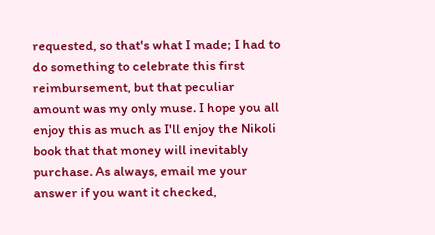requested, so that's what I made; I had to do something to celebrate this first reimbursement, but that peculiar amount was my only muse. I hope you all enjoy this as much as I'll enjoy the Nikoli book that that money will inevitably purchase. As always, email me your answer if you want it checked,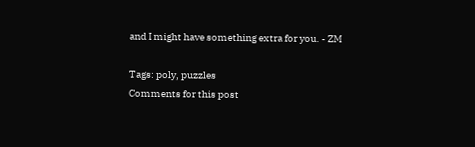and I might have something extra for you. - ZM

Tags: poly, puzzles
Comments for this post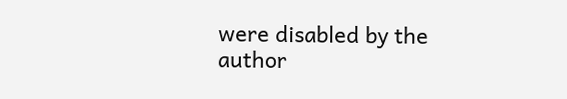were disabled by the author